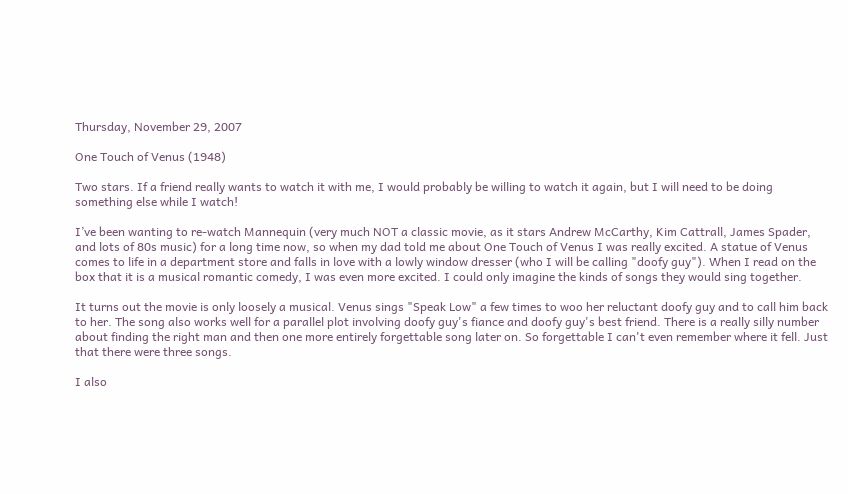Thursday, November 29, 2007

One Touch of Venus (1948)

Two stars. If a friend really wants to watch it with me, I would probably be willing to watch it again, but I will need to be doing something else while I watch!

I’ve been wanting to re-watch Mannequin (very much NOT a classic movie, as it stars Andrew McCarthy, Kim Cattrall, James Spader, and lots of 80s music) for a long time now, so when my dad told me about One Touch of Venus I was really excited. A statue of Venus comes to life in a department store and falls in love with a lowly window dresser (who I will be calling "doofy guy"). When I read on the box that it is a musical romantic comedy, I was even more excited. I could only imagine the kinds of songs they would sing together.

It turns out the movie is only loosely a musical. Venus sings "Speak Low" a few times to woo her reluctant doofy guy and to call him back to her. The song also works well for a parallel plot involving doofy guy's fiance and doofy guy's best friend. There is a really silly number about finding the right man and then one more entirely forgettable song later on. So forgettable I can't even remember where it fell. Just that there were three songs.

I also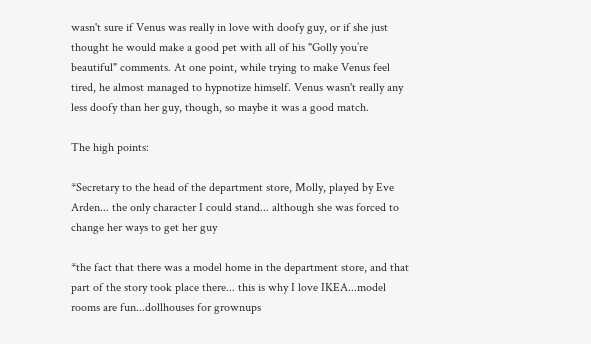wasn't sure if Venus was really in love with doofy guy, or if she just thought he would make a good pet with all of his "Golly you’re beautiful" comments. At one point, while trying to make Venus feel tired, he almost managed to hypnotize himself. Venus wasn't really any less doofy than her guy, though, so maybe it was a good match.

The high points:

*Secretary to the head of the department store, Molly, played by Eve Arden... the only character I could stand... although she was forced to change her ways to get her guy

*the fact that there was a model home in the department store, and that part of the story took place there... this is why I love IKEA...model rooms are fun...dollhouses for grownups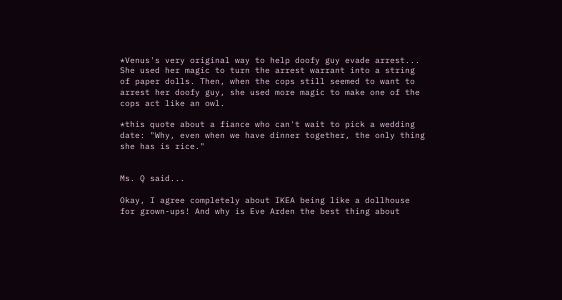*Venus's very original way to help doofy guy evade arrest... She used her magic to turn the arrest warrant into a string of paper dolls. Then, when the cops still seemed to want to arrest her doofy guy, she used more magic to make one of the cops act like an owl.

*this quote about a fiance who can't wait to pick a wedding date: "Why, even when we have dinner together, the only thing she has is rice."


Ms. Q said...

Okay, I agree completely about IKEA being like a dollhouse for grown-ups! And why is Eve Arden the best thing about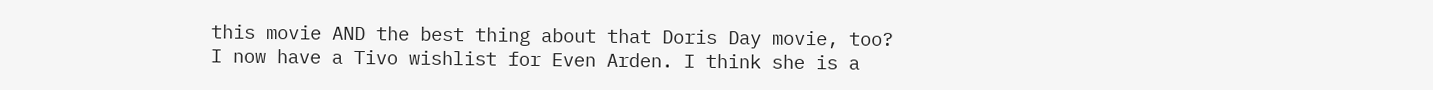this movie AND the best thing about that Doris Day movie, too?
I now have a Tivo wishlist for Even Arden. I think she is a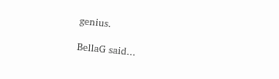genius.

BellaG said...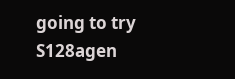going to try S128agen